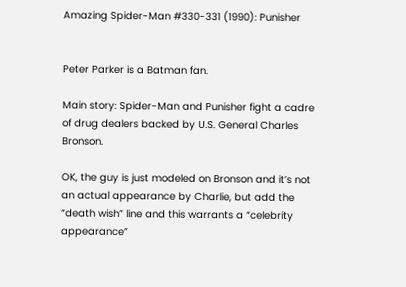Amazing Spider-Man #330-331 (1990): Punisher


Peter Parker is a Batman fan.

Main story: Spider-Man and Punisher fight a cadre of drug dealers backed by U.S. General Charles Bronson.

OK, the guy is just modeled on Bronson and it’s not an actual appearance by Charlie, but add the “death wish” line and this warrants a “celebrity appearance”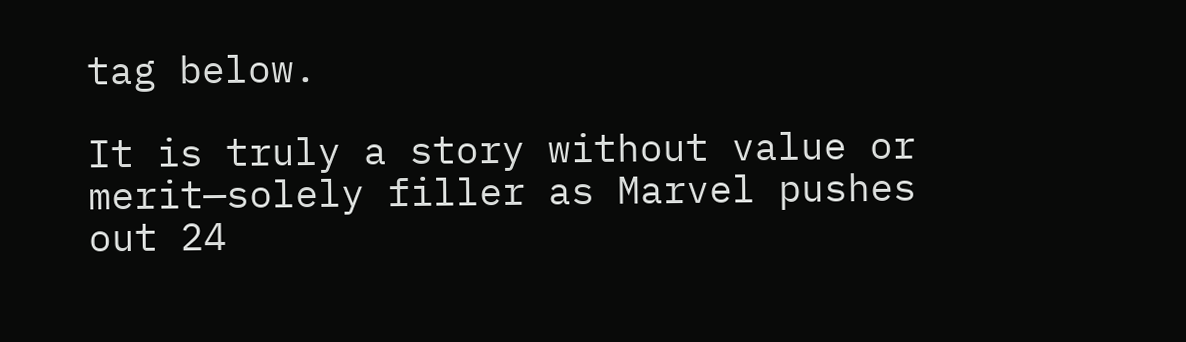tag below.

It is truly a story without value or merit—solely filler as Marvel pushes out 24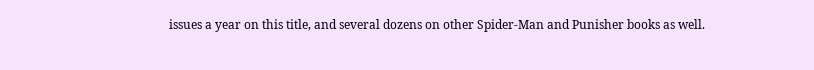issues a year on this title, and several dozens on other Spider-Man and Punisher books as well.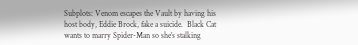Subplots: Venom escapes the Vault by having his host body, Eddie Brock, fake a suicide.  Black Cat wants to marry Spider-Man so she’s stalking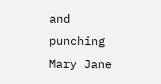and punching Mary Jane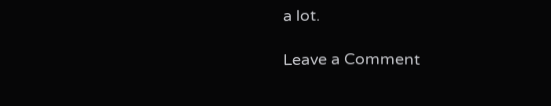a lot.

Leave a Comment